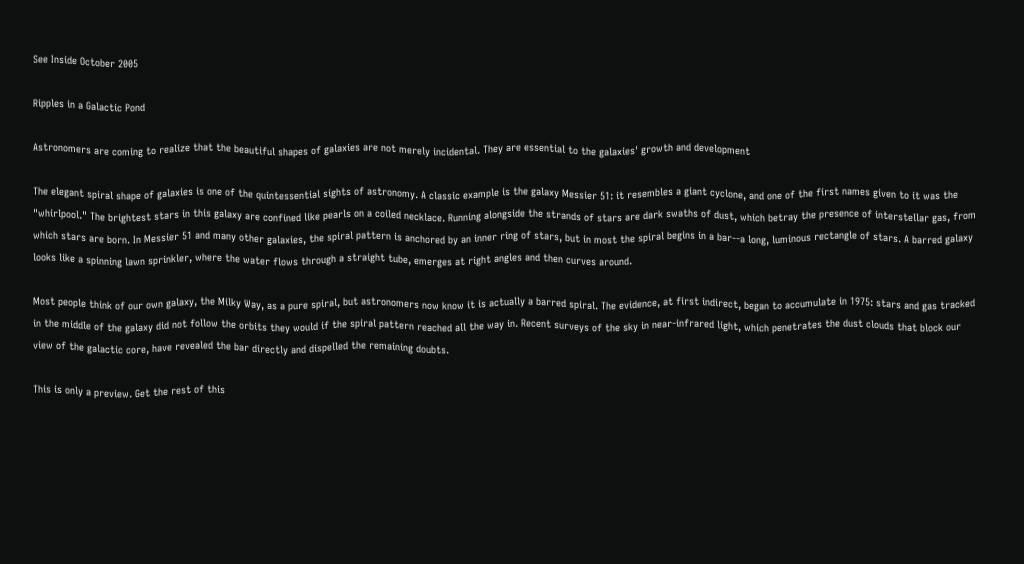See Inside October 2005

Ripples in a Galactic Pond

Astronomers are coming to realize that the beautiful shapes of galaxies are not merely incidental. They are essential to the galaxies' growth and development

The elegant spiral shape of galaxies is one of the quintessential sights of astronomy. A classic example is the galaxy Messier 51: it resembles a giant cyclone, and one of the first names given to it was the "whirlpool." The brightest stars in this galaxy are confined like pearls on a coiled necklace. Running alongside the strands of stars are dark swaths of dust, which betray the presence of interstellar gas, from which stars are born. In Messier 51 and many other galaxies, the spiral pattern is anchored by an inner ring of stars, but in most the spiral begins in a bar--a long, luminous rectangle of stars. A barred galaxy looks like a spinning lawn sprinkler, where the water flows through a straight tube, emerges at right angles and then curves around.

Most people think of our own galaxy, the Milky Way, as a pure spiral, but astronomers now know it is actually a barred spiral. The evidence, at first indirect, began to accumulate in 1975: stars and gas tracked in the middle of the galaxy did not follow the orbits they would if the spiral pattern reached all the way in. Recent surveys of the sky in near-infrared light, which penetrates the dust clouds that block our view of the galactic core, have revealed the bar directly and dispelled the remaining doubts.

This is only a preview. Get the rest of this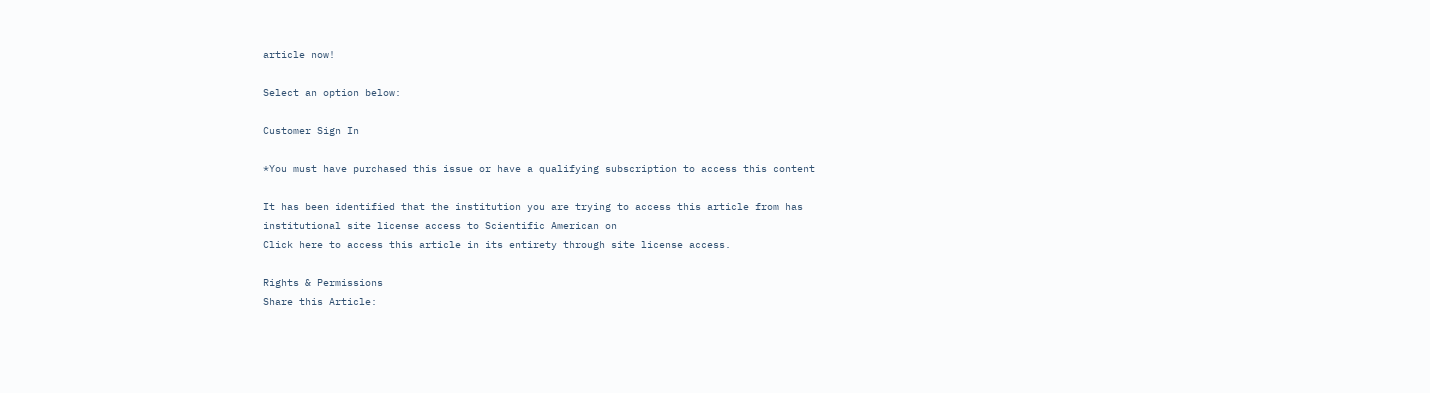article now!

Select an option below:

Customer Sign In

*You must have purchased this issue or have a qualifying subscription to access this content

It has been identified that the institution you are trying to access this article from has institutional site license access to Scientific American on
Click here to access this article in its entirety through site license access.

Rights & Permissions
Share this Article: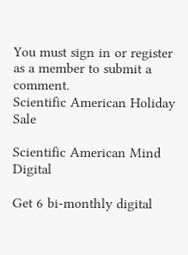You must sign in or register as a member to submit a comment.
Scientific American Holiday Sale

Scientific American Mind Digital

Get 6 bi-monthly digital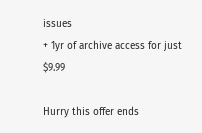issues
+ 1yr of archive access for just $9.99

Hurry this offer ends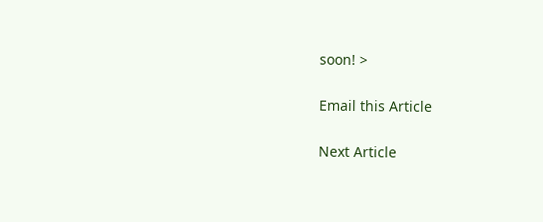soon! >


Email this Article


Next Article